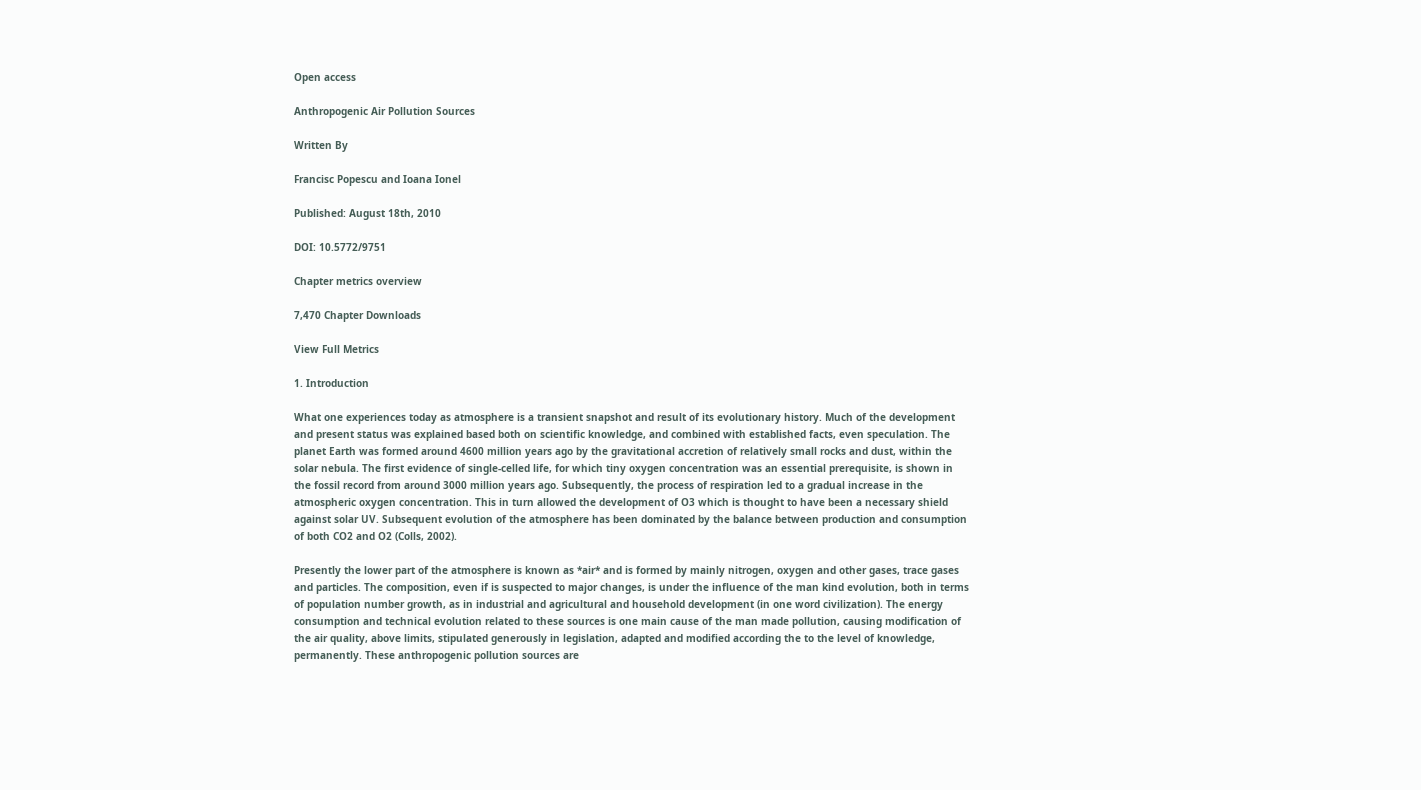Open access

Anthropogenic Air Pollution Sources

Written By

Francisc Popescu and Ioana Ionel

Published: August 18th, 2010

DOI: 10.5772/9751

Chapter metrics overview

7,470 Chapter Downloads

View Full Metrics

1. Introduction

What one experiences today as atmosphere is a transient snapshot and result of its evolutionary history. Much of the development and present status was explained based both on scientific knowledge, and combined with established facts, even speculation. The planet Earth was formed around 4600 million years ago by the gravitational accretion of relatively small rocks and dust, within the solar nebula. The first evidence of single-celled life, for which tiny oxygen concentration was an essential prerequisite, is shown in the fossil record from around 3000 million years ago. Subsequently, the process of respiration led to a gradual increase in the atmospheric oxygen concentration. This in turn allowed the development of O3 which is thought to have been a necessary shield against solar UV. Subsequent evolution of the atmosphere has been dominated by the balance between production and consumption of both CO2 and O2 (Colls, 2002).

Presently the lower part of the atmosphere is known as *air* and is formed by mainly nitrogen, oxygen and other gases, trace gases and particles. The composition, even if is suspected to major changes, is under the influence of the man kind evolution, both in terms of population number growth, as in industrial and agricultural and household development (in one word civilization). The energy consumption and technical evolution related to these sources is one main cause of the man made pollution, causing modification of the air quality, above limits, stipulated generously in legislation, adapted and modified according the to the level of knowledge, permanently. These anthropogenic pollution sources are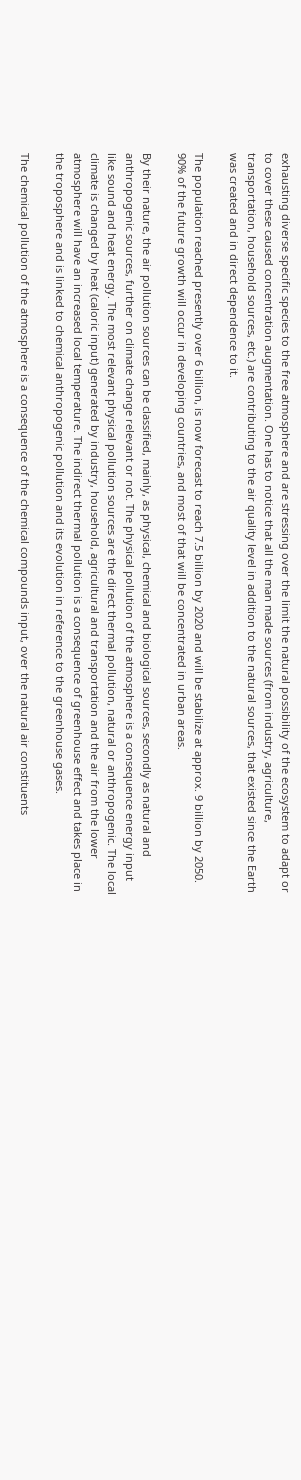exhausting diverse specific species to the free atmosphere and are stressing over the limit the natural possibility of the ecosystem to adapt or to cover these caused concentration augmentation. One has to notice that all the man made sources (from industry, agriculture, transportation, household sources, etc.) are contributing to the air quality level in addition to the natural sources, that existed since the Earth was created and in direct dependence to it.

The population reached presently over 6 billion, is now forecast to reach 7.5 billion by 2020 and will be stabilize at approx. 9 billion by 2050. 90% of the future growth will occur in developing countries, and most of that will be concentrated in urban areas.

By their nature, the air pollution sources can be classified, mainly, as physical, chemical and biological sources, secondly as natural and anthropogenic sources, further on climate change relevant or not. The physical pollution of the atmosphere is a consequence energy input like sound and heat energy. The most relevant physical pollution sources are the direct thermal pollution, natural or anthropogenic. The local climate is changed by heat (caloric input) generated by industry, household, agricultural and transportation and the air from the lower atmosphere will have an increased local temperature. The indirect thermal pollution is a consequence of greenhouse effect and takes place in the troposphere and is linked to chemical anthropogenic pollution and its evolution in reference to the greenhouse gases.

The chemical pollution of the atmosphere is a consequence of the chemical compounds input, over the natural air constituents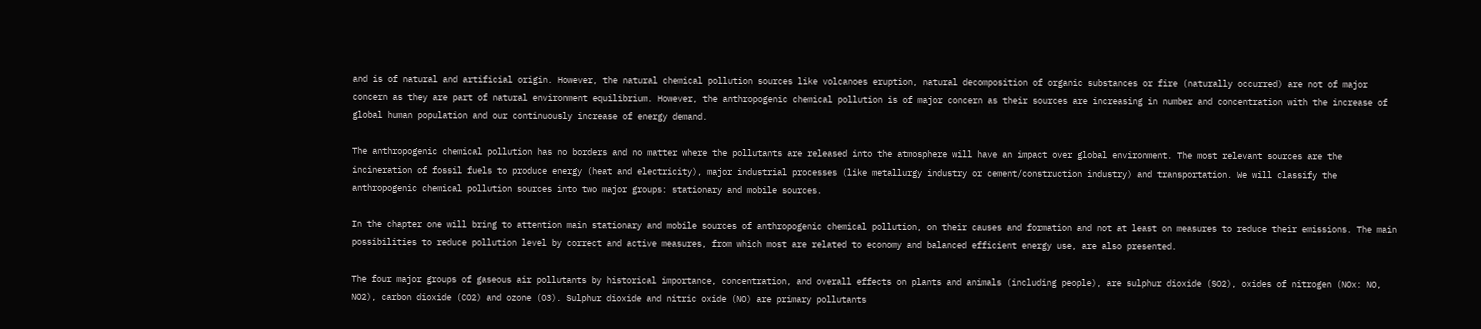and is of natural and artificial origin. However, the natural chemical pollution sources like volcanoes eruption, natural decomposition of organic substances or fire (naturally occurred) are not of major concern as they are part of natural environment equilibrium. However, the anthropogenic chemical pollution is of major concern as their sources are increasing in number and concentration with the increase of global human population and our continuously increase of energy demand.

The anthropogenic chemical pollution has no borders and no matter where the pollutants are released into the atmosphere will have an impact over global environment. The most relevant sources are the incineration of fossil fuels to produce energy (heat and electricity), major industrial processes (like metallurgy industry or cement/construction industry) and transportation. We will classify the anthropogenic chemical pollution sources into two major groups: stationary and mobile sources.

In the chapter one will bring to attention main stationary and mobile sources of anthropogenic chemical pollution, on their causes and formation and not at least on measures to reduce their emissions. The main possibilities to reduce pollution level by correct and active measures, from which most are related to economy and balanced efficient energy use, are also presented.

The four major groups of gaseous air pollutants by historical importance, concentration, and overall effects on plants and animals (including people), are sulphur dioxide (SO2), oxides of nitrogen (NOx: NO, NO2), carbon dioxide (CO2) and ozone (O3). Sulphur dioxide and nitric oxide (NO) are primary pollutants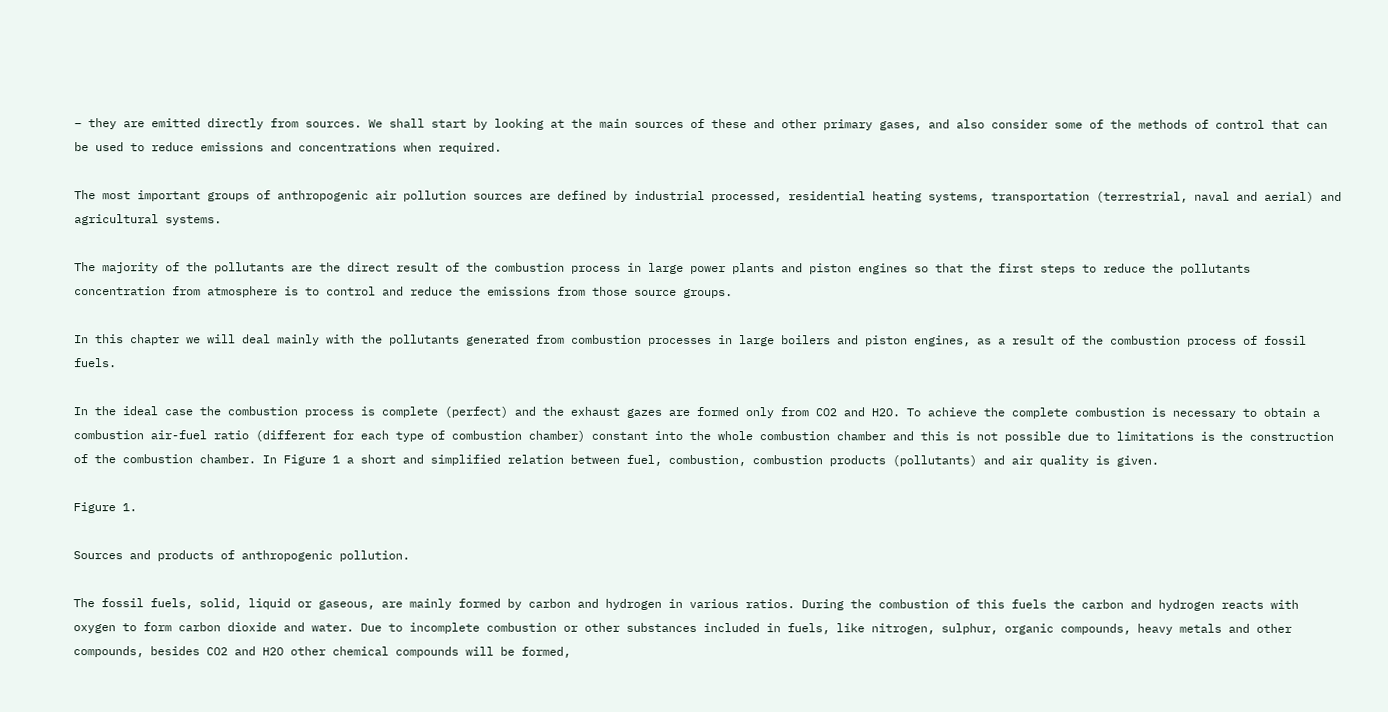– they are emitted directly from sources. We shall start by looking at the main sources of these and other primary gases, and also consider some of the methods of control that can be used to reduce emissions and concentrations when required.

The most important groups of anthropogenic air pollution sources are defined by industrial processed, residential heating systems, transportation (terrestrial, naval and aerial) and agricultural systems.

The majority of the pollutants are the direct result of the combustion process in large power plants and piston engines so that the first steps to reduce the pollutants concentration from atmosphere is to control and reduce the emissions from those source groups.

In this chapter we will deal mainly with the pollutants generated from combustion processes in large boilers and piston engines, as a result of the combustion process of fossil fuels.

In the ideal case the combustion process is complete (perfect) and the exhaust gazes are formed only from CO2 and H2O. To achieve the complete combustion is necessary to obtain a combustion air-fuel ratio (different for each type of combustion chamber) constant into the whole combustion chamber and this is not possible due to limitations is the construction of the combustion chamber. In Figure 1 a short and simplified relation between fuel, combustion, combustion products (pollutants) and air quality is given.

Figure 1.

Sources and products of anthropogenic pollution.

The fossil fuels, solid, liquid or gaseous, are mainly formed by carbon and hydrogen in various ratios. During the combustion of this fuels the carbon and hydrogen reacts with oxygen to form carbon dioxide and water. Due to incomplete combustion or other substances included in fuels, like nitrogen, sulphur, organic compounds, heavy metals and other compounds, besides CO2 and H2O other chemical compounds will be formed,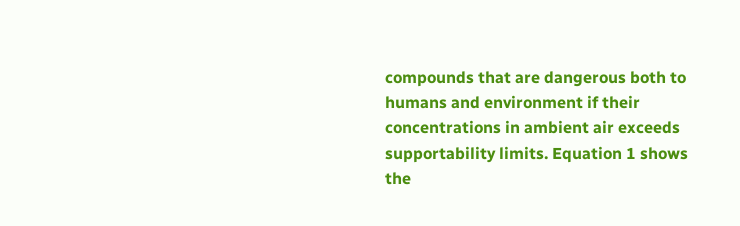compounds that are dangerous both to humans and environment if their concentrations in ambient air exceeds supportability limits. Equation 1 shows the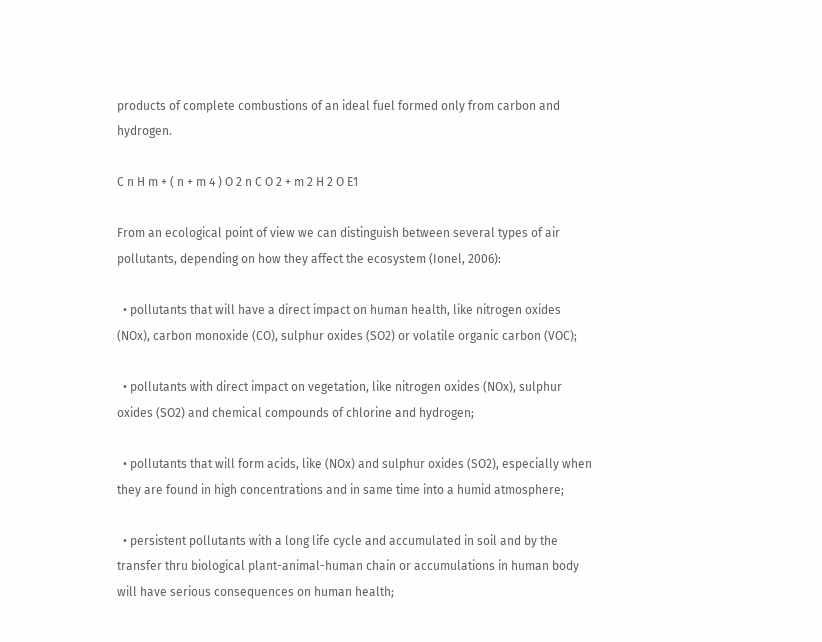products of complete combustions of an ideal fuel formed only from carbon and hydrogen.

C n H m + ( n + m 4 ) O 2 n C O 2 + m 2 H 2 O E1

From an ecological point of view we can distinguish between several types of air pollutants, depending on how they affect the ecosystem (Ionel, 2006):

  • pollutants that will have a direct impact on human health, like nitrogen oxides (NOx), carbon monoxide (CO), sulphur oxides (SO2) or volatile organic carbon (VOC);

  • pollutants with direct impact on vegetation, like nitrogen oxides (NOx), sulphur oxides (SO2) and chemical compounds of chlorine and hydrogen;

  • pollutants that will form acids, like (NOx) and sulphur oxides (SO2), especially when they are found in high concentrations and in same time into a humid atmosphere;

  • persistent pollutants with a long life cycle and accumulated in soil and by the transfer thru biological plant-animal-human chain or accumulations in human body will have serious consequences on human health;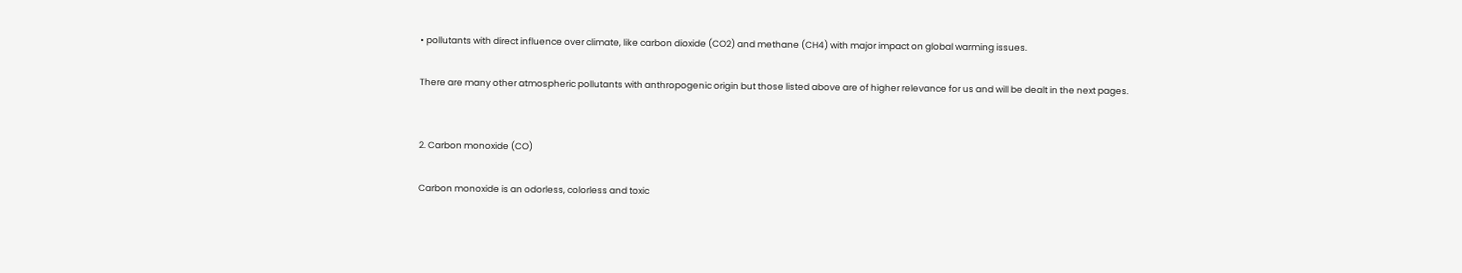• pollutants with direct influence over climate, like carbon dioxide (CO2) and methane (CH4) with major impact on global warming issues.

There are many other atmospheric pollutants with anthropogenic origin but those listed above are of higher relevance for us and will be dealt in the next pages.


2. Carbon monoxide (CO)

Carbon monoxide is an odorless, colorless and toxic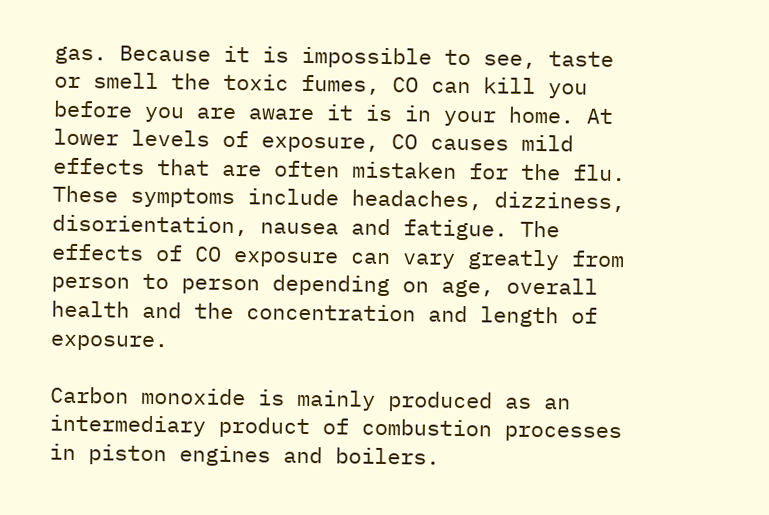gas. Because it is impossible to see, taste or smell the toxic fumes, CO can kill you before you are aware it is in your home. At lower levels of exposure, CO causes mild effects that are often mistaken for the flu. These symptoms include headaches, dizziness, disorientation, nausea and fatigue. The effects of CO exposure can vary greatly from person to person depending on age, overall health and the concentration and length of exposure.

Carbon monoxide is mainly produced as an intermediary product of combustion processes in piston engines and boilers.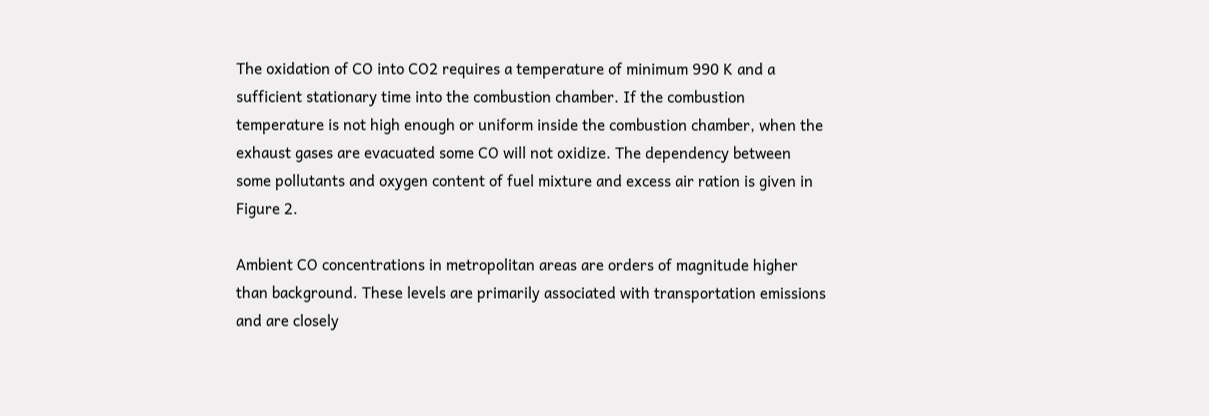The oxidation of CO into CO2 requires a temperature of minimum 990 K and a sufficient stationary time into the combustion chamber. If the combustion temperature is not high enough or uniform inside the combustion chamber, when the exhaust gases are evacuated some CO will not oxidize. The dependency between some pollutants and oxygen content of fuel mixture and excess air ration is given in Figure 2.

Ambient CO concentrations in metropolitan areas are orders of magnitude higher than background. These levels are primarily associated with transportation emissions and are closely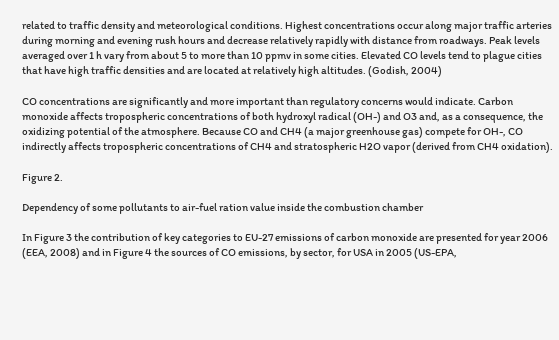related to traffic density and meteorological conditions. Highest concentrations occur along major traffic arteries during morning and evening rush hours and decrease relatively rapidly with distance from roadways. Peak levels averaged over 1 h vary from about 5 to more than 10 ppmv in some cities. Elevated CO levels tend to plague cities that have high traffic densities and are located at relatively high altitudes. (Godish, 2004)

CO concentrations are significantly and more important than regulatory concerns would indicate. Carbon monoxide affects tropospheric concentrations of both hydroxyl radical (OH-) and O3 and, as a consequence, the oxidizing potential of the atmosphere. Because CO and CH4 (a major greenhouse gas) compete for OH-, CO indirectly affects tropospheric concentrations of CH4 and stratospheric H2O vapor (derived from CH4 oxidation).

Figure 2.

Dependency of some pollutants to air-fuel ration value inside the combustion chamber

In Figure 3 the contribution of key categories to EU-27 emissions of carbon monoxide are presented for year 2006 (EEA, 2008) and in Figure 4 the sources of CO emissions, by sector, for USA in 2005 (US-EPA,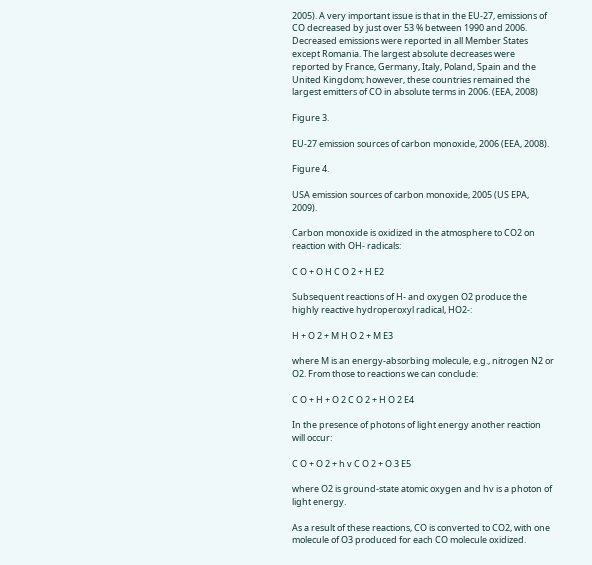2005). A very important issue is that in the EU-27, emissions of CO decreased by just over 53 % between 1990 and 2006. Decreased emissions were reported in all Member States except Romania. The largest absolute decreases were reported by France, Germany, Italy, Poland, Spain and the United Kingdom; however, these countries remained the largest emitters of CO in absolute terms in 2006. (EEA, 2008)

Figure 3.

EU-27 emission sources of carbon monoxide, 2006 (EEA, 2008).

Figure 4.

USA emission sources of carbon monoxide, 2005 (US EPA, 2009).

Carbon monoxide is oxidized in the atmosphere to CO2 on reaction with OH- radicals:

C O + O H C O 2 + H E2

Subsequent reactions of H- and oxygen O2 produce the highly reactive hydroperoxyl radical, HO2-:

H + O 2 + M H O 2 + M E3

where M is an energy-absorbing molecule, e.g., nitrogen N2 or O2. From those to reactions we can conclude:

C O + H + O 2 C O 2 + H O 2 E4

In the presence of photons of light energy another reaction will occur:

C O + O 2 + h v C O 2 + O 3 E5

where O2 is ground-state atomic oxygen and hv is a photon of light energy.

As a result of these reactions, CO is converted to CO2, with one molecule of O3 produced for each CO molecule oxidized.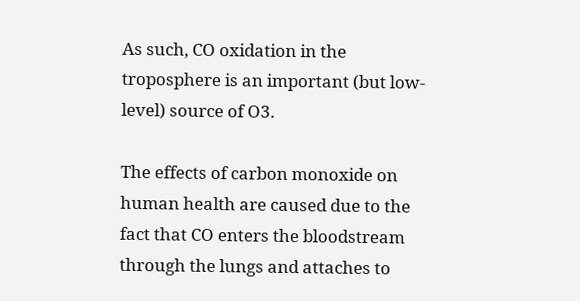As such, CO oxidation in the troposphere is an important (but low-level) source of O3.

The effects of carbon monoxide on human health are caused due to the fact that CO enters the bloodstream through the lungs and attaches to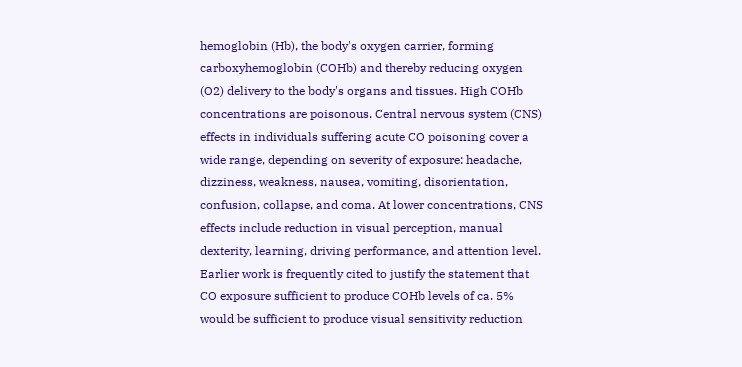hemoglobin (Hb), the body's oxygen carrier, forming carboxyhemoglobin (COHb) and thereby reducing oxygen (O2) delivery to the body's organs and tissues. High COHb concentrations are poisonous. Central nervous system (CNS) effects in individuals suffering acute CO poisoning cover a wide range, depending on severity of exposure: headache, dizziness, weakness, nausea, vomiting, disorientation, confusion, collapse, and coma. At lower concentrations, CNS effects include reduction in visual perception, manual dexterity, learning, driving performance, and attention level. Earlier work is frequently cited to justify the statement that CO exposure sufficient to produce COHb levels of ca. 5% would be sufficient to produce visual sensitivity reduction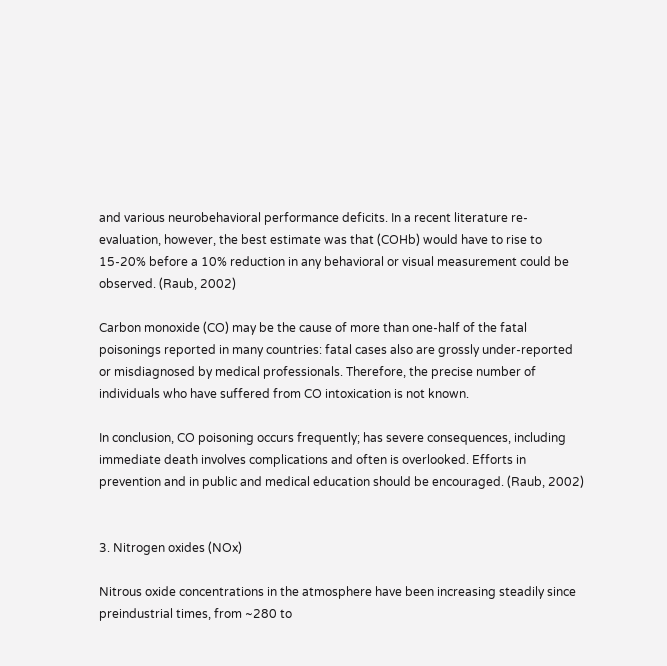and various neurobehavioral performance deficits. In a recent literature re-evaluation, however, the best estimate was that (COHb) would have to rise to 15-20% before a 10% reduction in any behavioral or visual measurement could be observed. (Raub, 2002)

Carbon monoxide (CO) may be the cause of more than one-half of the fatal poisonings reported in many countries: fatal cases also are grossly under-reported or misdiagnosed by medical professionals. Therefore, the precise number of individuals who have suffered from CO intoxication is not known.

In conclusion, CO poisoning occurs frequently; has severe consequences, including immediate death involves complications and often is overlooked. Efforts in prevention and in public and medical education should be encouraged. (Raub, 2002)


3. Nitrogen oxides (NOx)

Nitrous oxide concentrations in the atmosphere have been increasing steadily since preindustrial times, from ~280 to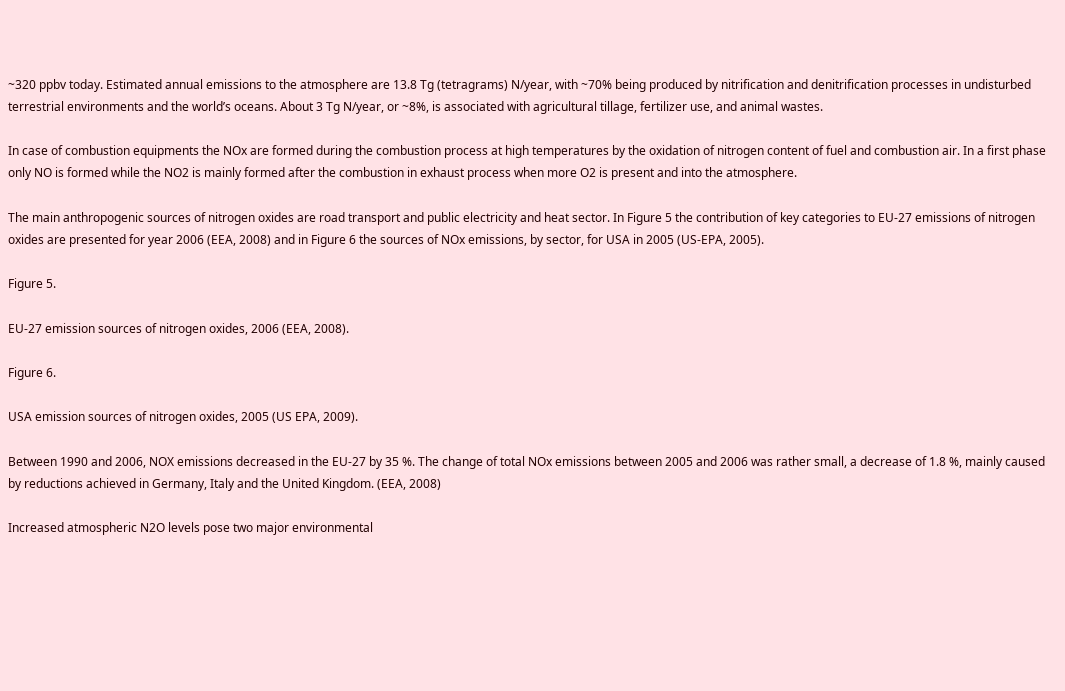~320 ppbv today. Estimated annual emissions to the atmosphere are 13.8 Tg (tetragrams) N/year, with ~70% being produced by nitrification and denitrification processes in undisturbed terrestrial environments and the world’s oceans. About 3 Tg N/year, or ~8%, is associated with agricultural tillage, fertilizer use, and animal wastes.

In case of combustion equipments the NOx are formed during the combustion process at high temperatures by the oxidation of nitrogen content of fuel and combustion air. In a first phase only NO is formed while the NO2 is mainly formed after the combustion in exhaust process when more O2 is present and into the atmosphere.

The main anthropogenic sources of nitrogen oxides are road transport and public electricity and heat sector. In Figure 5 the contribution of key categories to EU-27 emissions of nitrogen oxides are presented for year 2006 (EEA, 2008) and in Figure 6 the sources of NOx emissions, by sector, for USA in 2005 (US-EPA, 2005).

Figure 5.

EU-27 emission sources of nitrogen oxides, 2006 (EEA, 2008).

Figure 6.

USA emission sources of nitrogen oxides, 2005 (US EPA, 2009).

Between 1990 and 2006, NOX emissions decreased in the EU-27 by 35 %. The change of total NOx emissions between 2005 and 2006 was rather small, a decrease of 1.8 %, mainly caused by reductions achieved in Germany, Italy and the United Kingdom. (EEA, 2008)

Increased atmospheric N2O levels pose two major environmental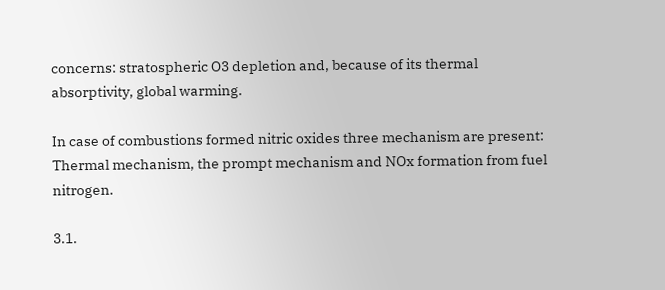concerns: stratospheric O3 depletion and, because of its thermal absorptivity, global warming.

In case of combustions formed nitric oxides three mechanism are present: Thermal mechanism, the prompt mechanism and NOx formation from fuel nitrogen.

3.1.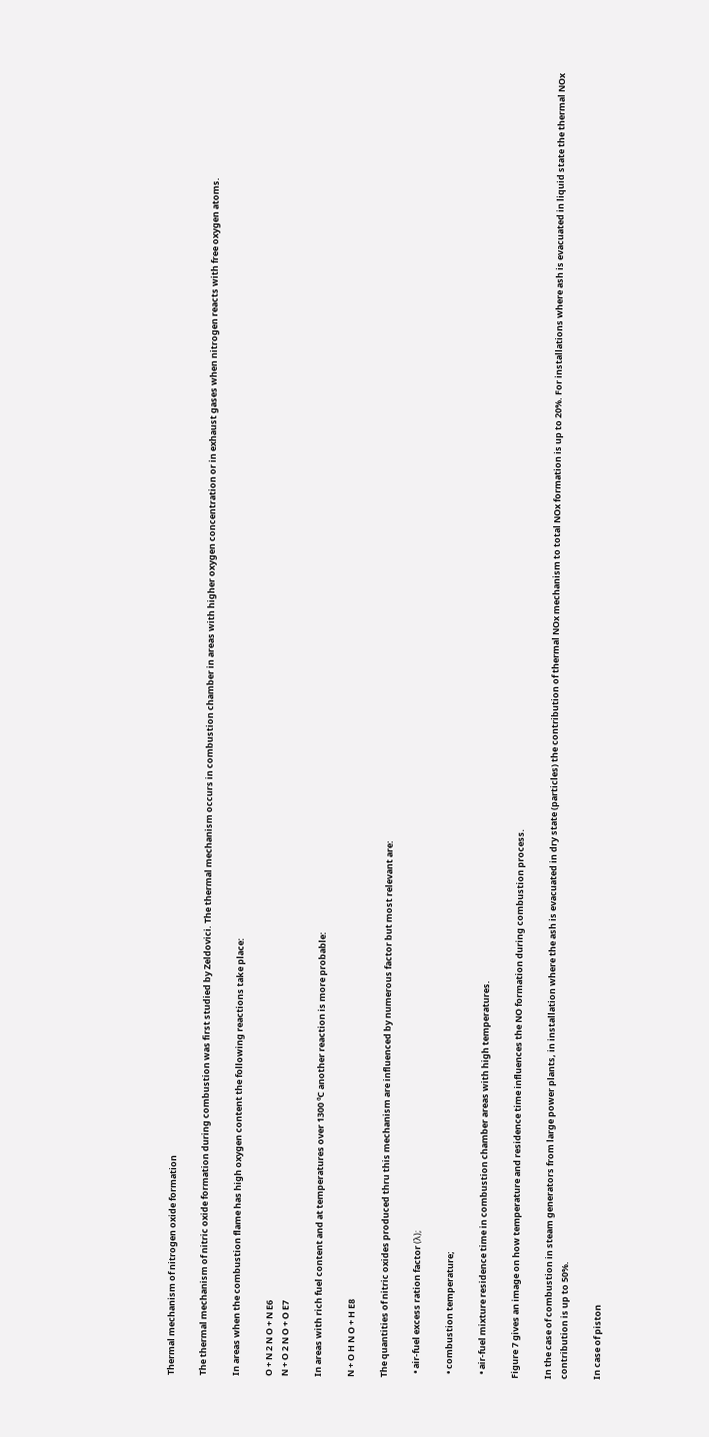Thermal mechanism of nitrogen oxide formation

The thermal mechanism of nitric oxide formation during combustion was first studied by Zeldovici. The thermal mechanism occurs in combustion chamber in areas with higher oxygen concentration or in exhaust gases when nitrogen reacts with free oxygen atoms.

In areas when the combustion flame has high oxygen content the following reactions take place:

O + N 2 N O + N E6
N + O 2 N O + O E7

In areas with rich fuel content and at temperatures over 1300 ºC another reaction is more probable:

N + O H N O + H E8

The quantities of nitric oxides produced thru this mechanism are influenced by numerous factor but most relevant are:

  • air-fuel excess ration factor (λ);

  • combustion temperature;

  • air-fuel mixture residence time in combustion chamber areas with high temperatures.

Figure 7 gives an image on how temperature and residence time influences the NO formation during combustion process.

In the case of combustion in steam generators from large power plants, in installation where the ash is evacuated in dry state (particles) the contribution of thermal NOx mechanism to total NOx formation is up to 20%. For installations where ash is evacuated in liquid state the thermal NOx contribution is up to 50%.

In case of piston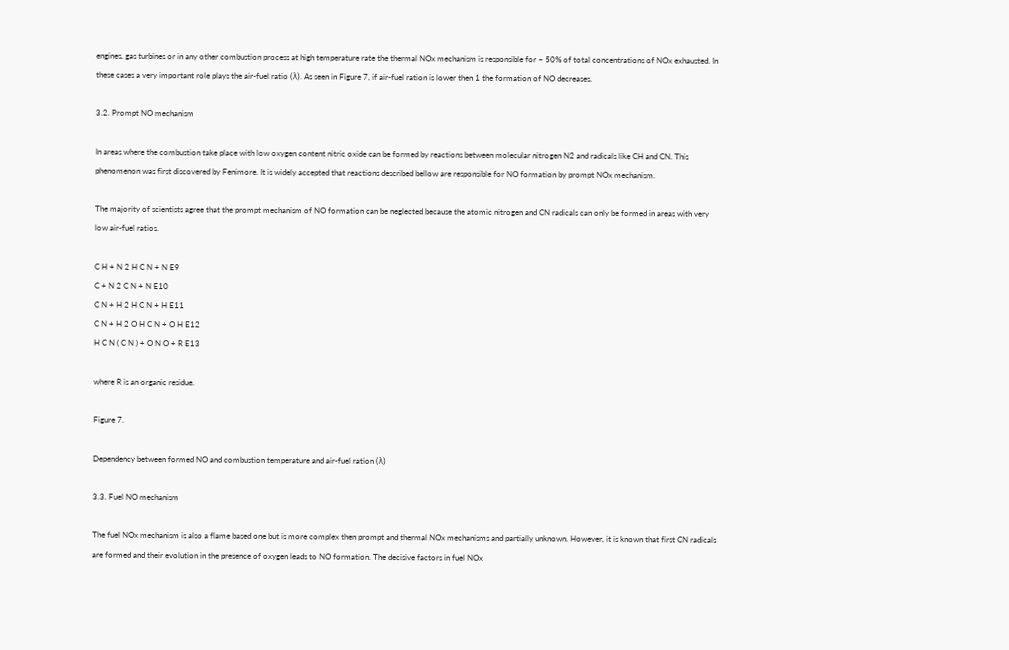engines, gas turbines or in any other combustion process at high temperature rate the thermal NOx mechanism is responsible for ~ 50% of total concentrations of NOx exhausted. In these cases a very important role plays the air-fuel ratio (λ). As seen in Figure 7, if air-fuel ration is lower then 1 the formation of NO decreases.

3.2. Prompt NO mechanism

In areas where the combustion take place with low oxygen content nitric oxide can be formed by reactions between molecular nitrogen N2 and radicals like CH and CN. This phenomenon was first discovered by Fenimore. It is widely accepted that reactions described bellow are responsible for NO formation by prompt NOx mechanism.

The majority of scientists agree that the prompt mechanism of NO formation can be neglected because the atomic nitrogen and CN radicals can only be formed in areas with very low air-fuel ratios.

C H + N 2 H C N + N E9
C + N 2 C N + N E10
C N + H 2 H C N + H E11
C N + H 2 O H C N + O H E12
H C N ( C N ) + O N O + R E13

where R is an organic residue.

Figure 7.

Dependency between formed NO and combustion temperature and air-fuel ration (λ)

3.3. Fuel NO mechanism

The fuel NOx mechanism is also a flame based one but is more complex then prompt and thermal NOx mechanisms and partially unknown. However, it is known that first CN radicals are formed and their evolution in the presence of oxygen leads to NO formation. The decisive factors in fuel NOx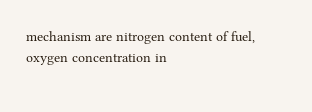mechanism are nitrogen content of fuel, oxygen concentration in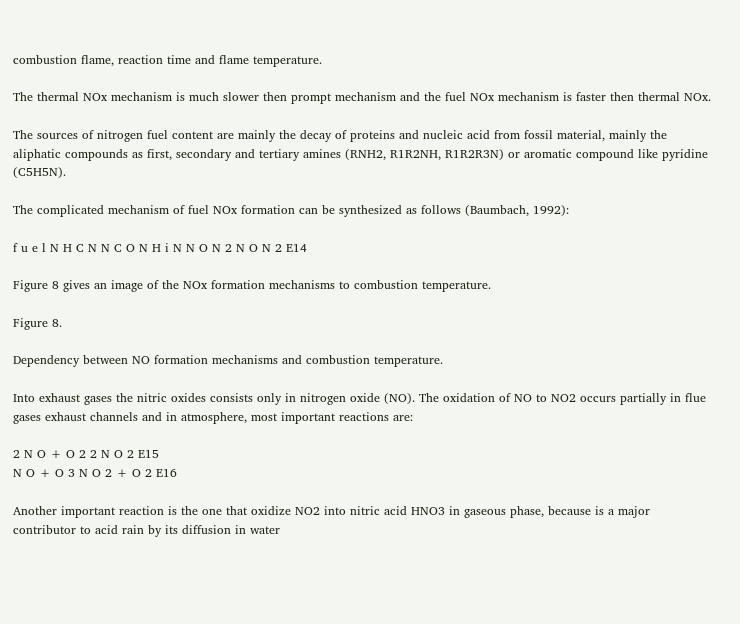combustion flame, reaction time and flame temperature.

The thermal NOx mechanism is much slower then prompt mechanism and the fuel NOx mechanism is faster then thermal NOx.

The sources of nitrogen fuel content are mainly the decay of proteins and nucleic acid from fossil material, mainly the aliphatic compounds as first, secondary and tertiary amines (RNH2, R1R2NH, R1R2R3N) or aromatic compound like pyridine (C5H5N).

The complicated mechanism of fuel NOx formation can be synthesized as follows (Baumbach, 1992):

f u e l N H C N N C O N H i N N O N 2 N O N 2 E14

Figure 8 gives an image of the NOx formation mechanisms to combustion temperature.

Figure 8.

Dependency between NO formation mechanisms and combustion temperature.

Into exhaust gases the nitric oxides consists only in nitrogen oxide (NO). The oxidation of NO to NO2 occurs partially in flue gases exhaust channels and in atmosphere, most important reactions are:

2 N O + O 2 2 N O 2 E15
N O + O 3 N O 2 + O 2 E16

Another important reaction is the one that oxidize NO2 into nitric acid HNO3 in gaseous phase, because is a major contributor to acid rain by its diffusion in water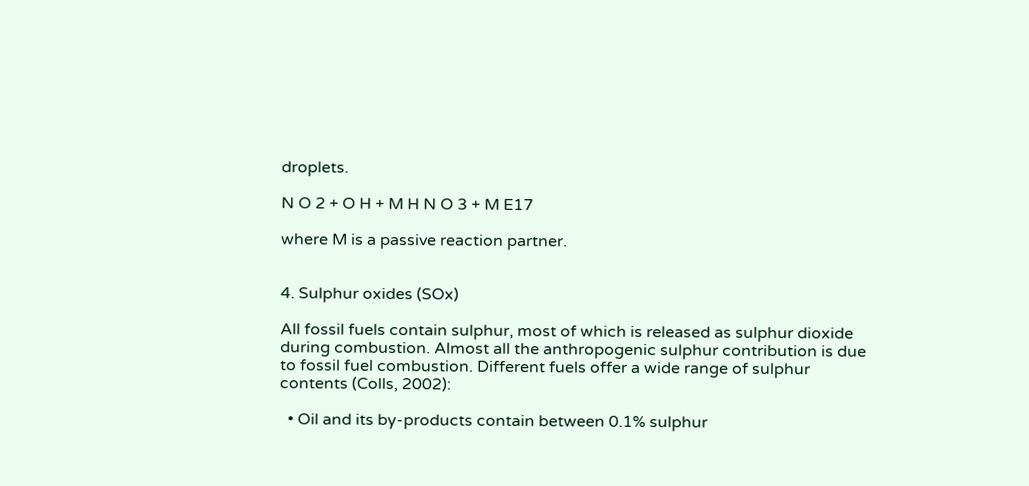droplets.

N O 2 + O H + M H N O 3 + M E17

where M is a passive reaction partner.


4. Sulphur oxides (SOx)

All fossil fuels contain sulphur, most of which is released as sulphur dioxide during combustion. Almost all the anthropogenic sulphur contribution is due to fossil fuel combustion. Different fuels offer a wide range of sulphur contents (Colls, 2002):

  • Oil and its by-products contain between 0.1% sulphur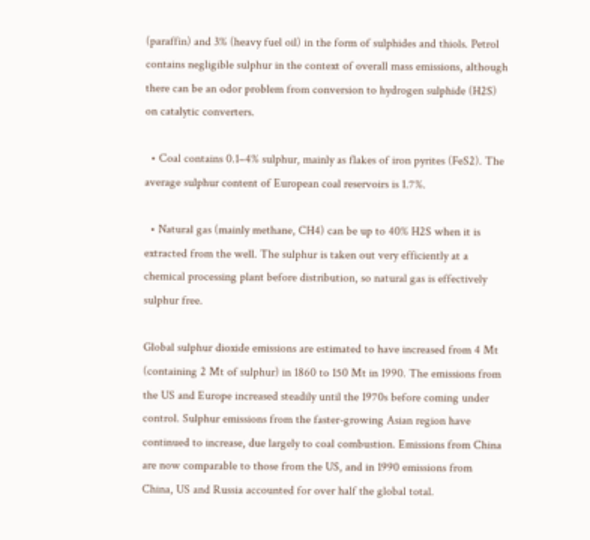(paraffin) and 3% (heavy fuel oil) in the form of sulphides and thiols. Petrol contains negligible sulphur in the context of overall mass emissions, although there can be an odor problem from conversion to hydrogen sulphide (H2S) on catalytic converters.

  • Coal contains 0.1–4% sulphur, mainly as flakes of iron pyrites (FeS2). The average sulphur content of European coal reservoirs is 1.7%.

  • Natural gas (mainly methane, CH4) can be up to 40% H2S when it is extracted from the well. The sulphur is taken out very efficiently at a chemical processing plant before distribution, so natural gas is effectively sulphur free.

Global sulphur dioxide emissions are estimated to have increased from 4 Mt (containing 2 Mt of sulphur) in 1860 to 150 Mt in 1990. The emissions from the US and Europe increased steadily until the 1970s before coming under control. Sulphur emissions from the faster-growing Asian region have continued to increase, due largely to coal combustion. Emissions from China are now comparable to those from the US, and in 1990 emissions from China, US and Russia accounted for over half the global total.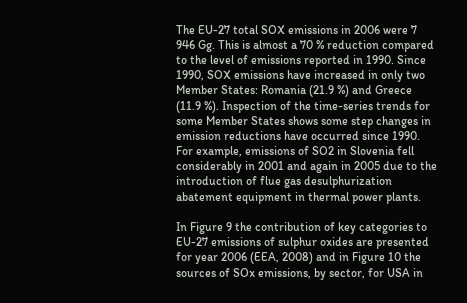The EU-27 total SOX emissions in 2006 were 7 946 Gg. This is almost a 70 % reduction compared to the level of emissions reported in 1990. Since 1990, SOX emissions have increased in only two Member States: Romania (21.9 %) and Greece (11.9 %). Inspection of the time-series trends for some Member States shows some step changes in emission reductions have occurred since 1990. For example, emissions of SO2 in Slovenia fell considerably in 2001 and again in 2005 due to the introduction of flue gas desulphurization abatement equipment in thermal power plants.

In Figure 9 the contribution of key categories to EU-27 emissions of sulphur oxides are presented for year 2006 (EEA, 2008) and in Figure 10 the sources of SOx emissions, by sector, for USA in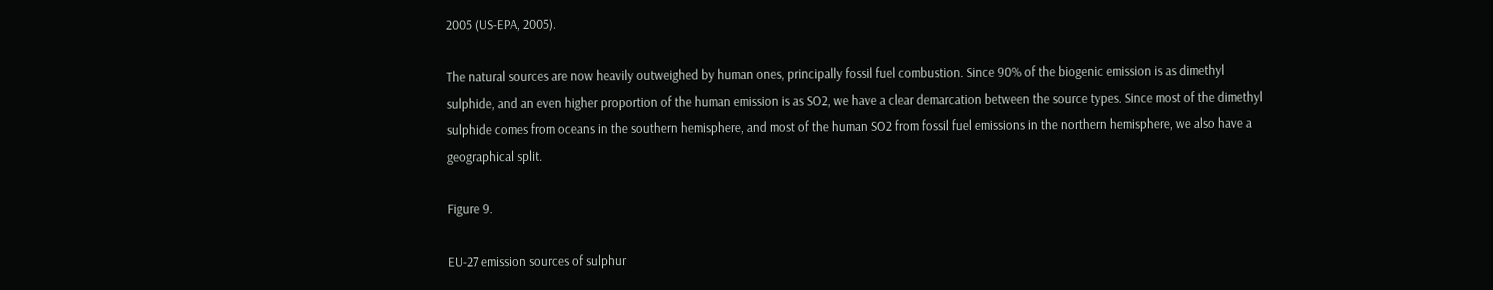2005 (US-EPA, 2005).

The natural sources are now heavily outweighed by human ones, principally fossil fuel combustion. Since 90% of the biogenic emission is as dimethyl sulphide, and an even higher proportion of the human emission is as SO2, we have a clear demarcation between the source types. Since most of the dimethyl sulphide comes from oceans in the southern hemisphere, and most of the human SO2 from fossil fuel emissions in the northern hemisphere, we also have a geographical split.

Figure 9.

EU-27 emission sources of sulphur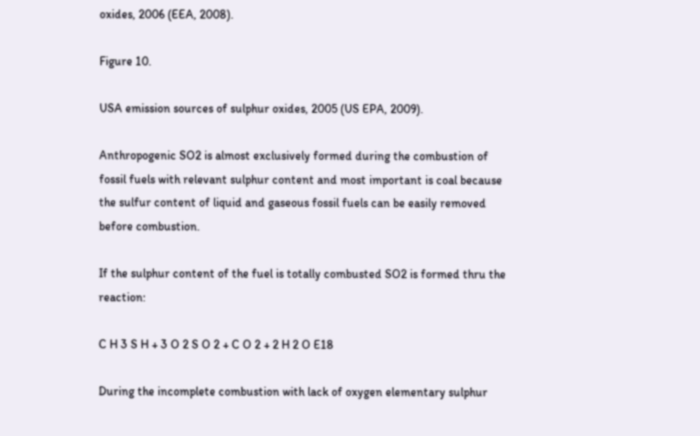oxides, 2006 (EEA, 2008).

Figure 10.

USA emission sources of sulphur oxides, 2005 (US EPA, 2009).

Anthropogenic SO2 is almost exclusively formed during the combustion of fossil fuels with relevant sulphur content and most important is coal because the sulfur content of liquid and gaseous fossil fuels can be easily removed before combustion.

If the sulphur content of the fuel is totally combusted SO2 is formed thru the reaction:

C H 3 S H + 3 O 2 S O 2 + C O 2 + 2 H 2 O E18

During the incomplete combustion with lack of oxygen elementary sulphur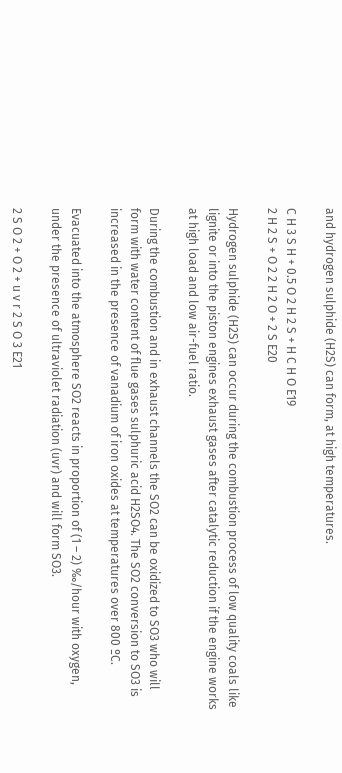and hydrogen sulphide (H2S) can form, at high temperatures.

C H 3 S H + 0.5 O 2 H 2 S + H C H O E19
2 H 2 S + O 2 2 H 2 O + 2 S E20

Hydrogen sulphide (H2S) can occur during the combustion process of low quality coals like lignite or into the piston engines exhaust gases after catalytic reduction if the engine works at high load and low air-fuel ratio.

During the combustion and in exhaust channels the SO2 can be oxidized to SO3 who will form with water content of flue gases sulphuric acid H2SO4. The SO2 conversion to SO3 is increased in the presence of vanadium of iron oxides at temperatures over 800 ºC.

Evacuated into the atmosphere SO2 reacts in proportion of (1 – 2) ‰/hour with oxygen, under the presence of ultraviolet radiation (uvr) and will form SO3.

2 S O 2 + O 2 + u v r 2 S O 3 E21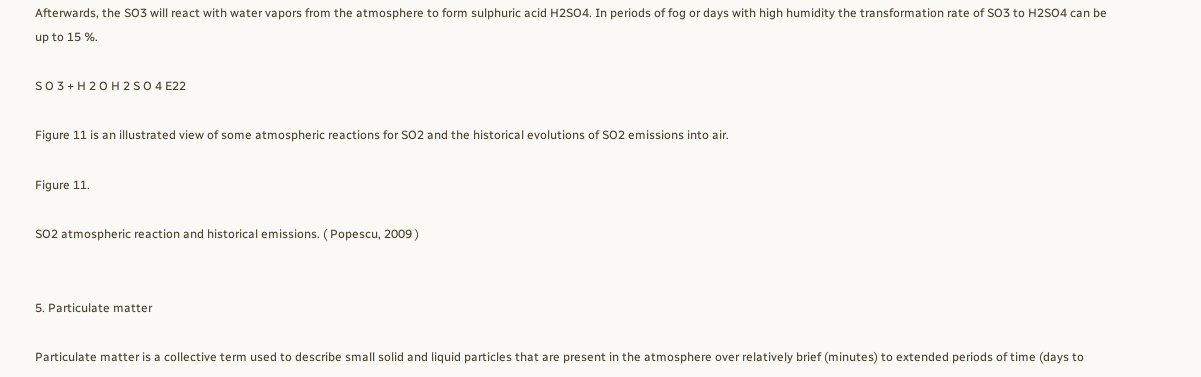Afterwards, the SO3 will react with water vapors from the atmosphere to form sulphuric acid H2SO4. In periods of fog or days with high humidity the transformation rate of SO3 to H2SO4 can be up to 15 %.

S O 3 + H 2 O H 2 S O 4 E22

Figure 11 is an illustrated view of some atmospheric reactions for SO2 and the historical evolutions of SO2 emissions into air.

Figure 11.

SO2 atmospheric reaction and historical emissions. ( Popescu, 2009 )


5. Particulate matter

Particulate matter is a collective term used to describe small solid and liquid particles that are present in the atmosphere over relatively brief (minutes) to extended periods of time (days to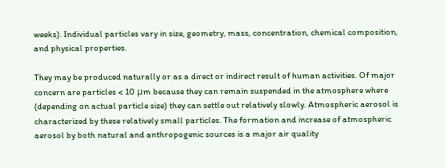weeks). Individual particles vary in size, geometry, mass, concentration, chemical composition, and physical properties.

They may be produced naturally or as a direct or indirect result of human activities. Of major concern are particles < 10 μm because they can remain suspended in the atmosphere where (depending on actual particle size) they can settle out relatively slowly. Atmospheric aerosol is characterized by these relatively small particles. The formation and increase of atmospheric aerosol by both natural and anthropogenic sources is a major air quality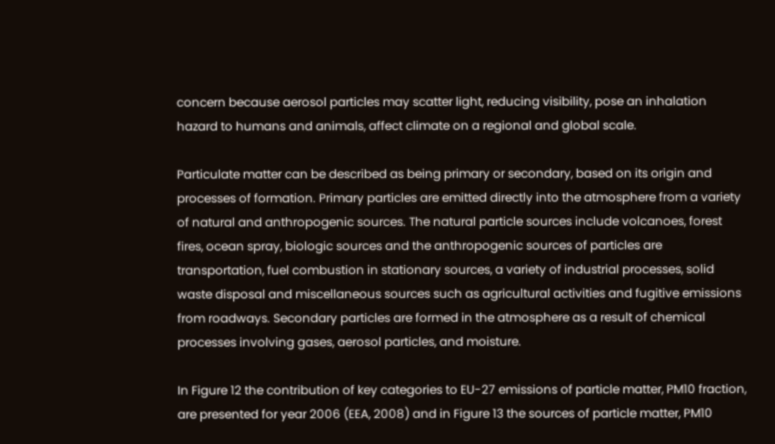concern because aerosol particles may scatter light, reducing visibility, pose an inhalation hazard to humans and animals, affect climate on a regional and global scale.

Particulate matter can be described as being primary or secondary, based on its origin and processes of formation. Primary particles are emitted directly into the atmosphere from a variety of natural and anthropogenic sources. The natural particle sources include volcanoes, forest fires, ocean spray, biologic sources and the anthropogenic sources of particles are transportation, fuel combustion in stationary sources, a variety of industrial processes, solid waste disposal and miscellaneous sources such as agricultural activities and fugitive emissions from roadways. Secondary particles are formed in the atmosphere as a result of chemical processes involving gases, aerosol particles, and moisture.

In Figure 12 the contribution of key categories to EU-27 emissions of particle matter, PM10 fraction, are presented for year 2006 (EEA, 2008) and in Figure 13 the sources of particle matter, PM10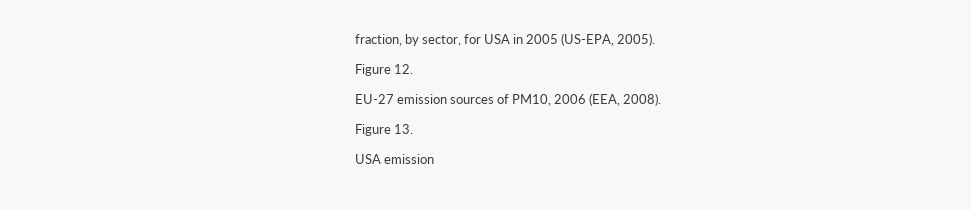fraction, by sector, for USA in 2005 (US-EPA, 2005).

Figure 12.

EU-27 emission sources of PM10, 2006 (EEA, 2008).

Figure 13.

USA emission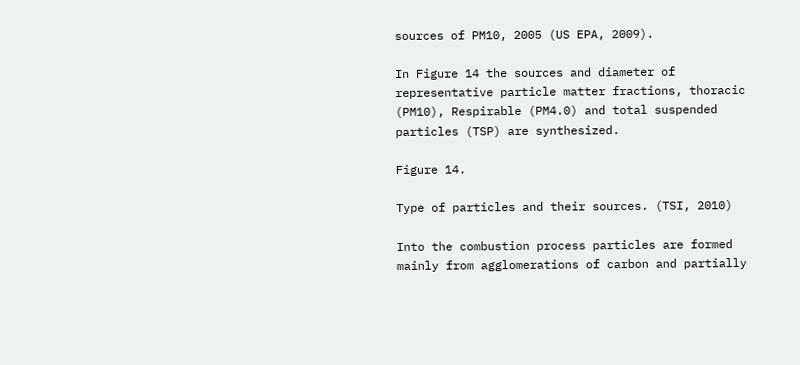sources of PM10, 2005 (US EPA, 2009).

In Figure 14 the sources and diameter of representative particle matter fractions, thoracic (PM10), Respirable (PM4.0) and total suspended particles (TSP) are synthesized.

Figure 14.

Type of particles and their sources. (TSI, 2010)

Into the combustion process particles are formed mainly from agglomerations of carbon and partially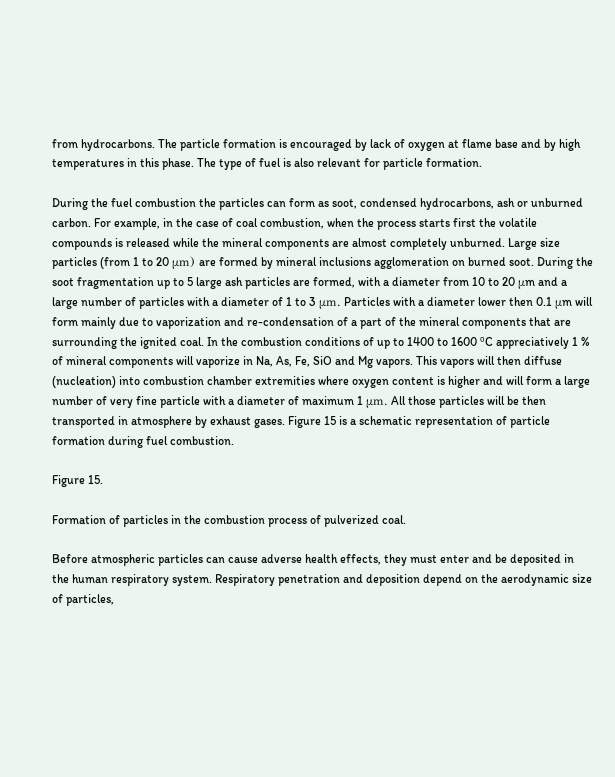from hydrocarbons. The particle formation is encouraged by lack of oxygen at flame base and by high temperatures in this phase. The type of fuel is also relevant for particle formation.

During the fuel combustion the particles can form as soot, condensed hydrocarbons, ash or unburned carbon. For example, in the case of coal combustion, when the process starts first the volatile compounds is released while the mineral components are almost completely unburned. Large size particles (from 1 to 20 μm) are formed by mineral inclusions agglomeration on burned soot. During the soot fragmentation up to 5 large ash particles are formed, with a diameter from 10 to 20 μm and a large number of particles with a diameter of 1 to 3 μm. Particles with a diameter lower then 0.1 μm will form mainly due to vaporization and re-condensation of a part of the mineral components that are surrounding the ignited coal. In the combustion conditions of up to 1400 to 1600 ºC appreciatively 1 % of mineral components will vaporize in Na, As, Fe, SiO and Mg vapors. This vapors will then diffuse (nucleation) into combustion chamber extremities where oxygen content is higher and will form a large number of very fine particle with a diameter of maximum 1 μm. All those particles will be then transported in atmosphere by exhaust gases. Figure 15 is a schematic representation of particle formation during fuel combustion.

Figure 15.

Formation of particles in the combustion process of pulverized coal.

Before atmospheric particles can cause adverse health effects, they must enter and be deposited in the human respiratory system. Respiratory penetration and deposition depend on the aerodynamic size of particles,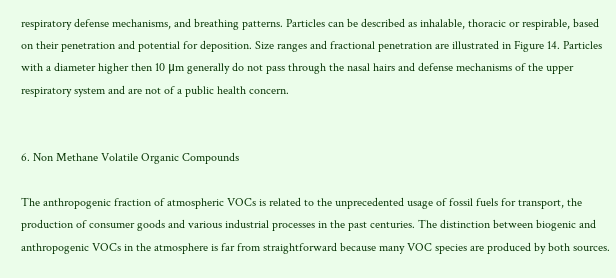respiratory defense mechanisms, and breathing patterns. Particles can be described as inhalable, thoracic or respirable, based on their penetration and potential for deposition. Size ranges and fractional penetration are illustrated in Figure 14. Particles with a diameter higher then 10 μm generally do not pass through the nasal hairs and defense mechanisms of the upper respiratory system and are not of a public health concern.


6. Non Methane Volatile Organic Compounds

The anthropogenic fraction of atmospheric VOCs is related to the unprecedented usage of fossil fuels for transport, the production of consumer goods and various industrial processes in the past centuries. The distinction between biogenic and anthropogenic VOCs in the atmosphere is far from straightforward because many VOC species are produced by both sources.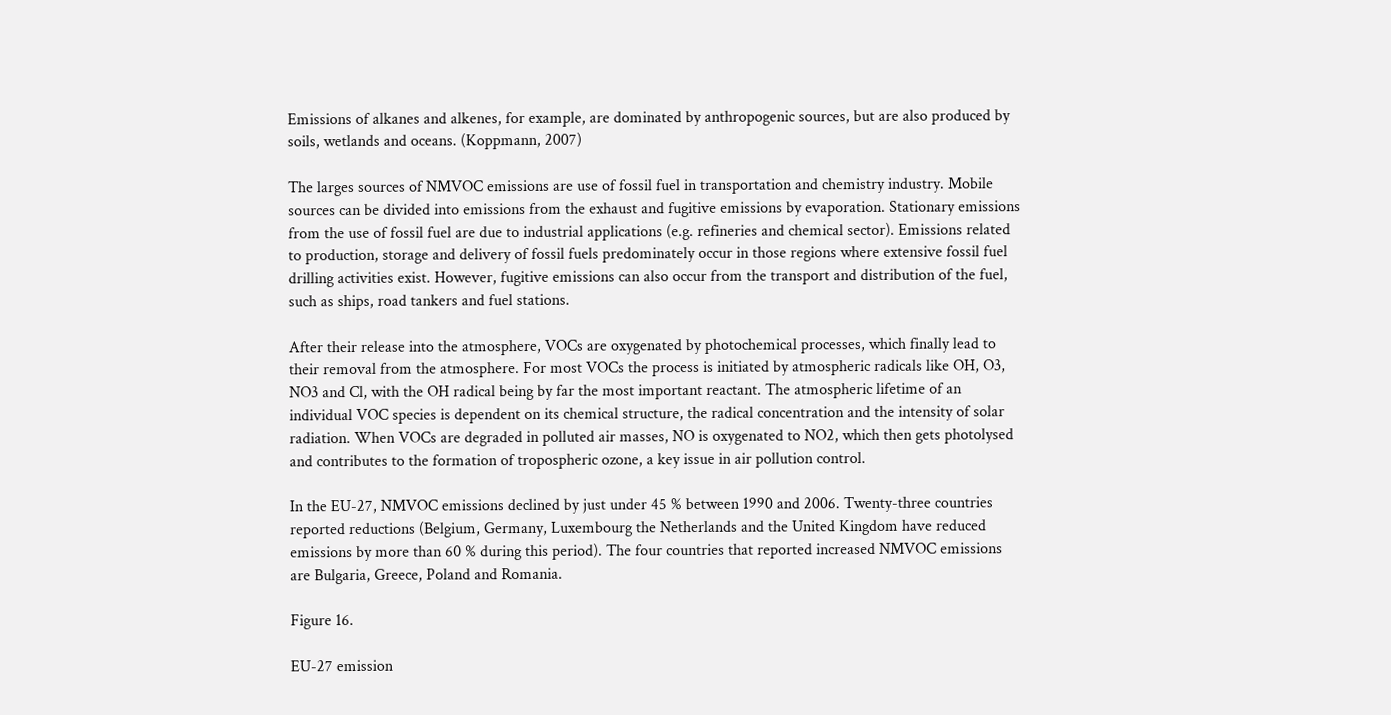Emissions of alkanes and alkenes, for example, are dominated by anthropogenic sources, but are also produced by soils, wetlands and oceans. (Koppmann, 2007)

The larges sources of NMVOC emissions are use of fossil fuel in transportation and chemistry industry. Mobile sources can be divided into emissions from the exhaust and fugitive emissions by evaporation. Stationary emissions from the use of fossil fuel are due to industrial applications (e.g. refineries and chemical sector). Emissions related to production, storage and delivery of fossil fuels predominately occur in those regions where extensive fossil fuel drilling activities exist. However, fugitive emissions can also occur from the transport and distribution of the fuel, such as ships, road tankers and fuel stations.

After their release into the atmosphere, VOCs are oxygenated by photochemical processes, which finally lead to their removal from the atmosphere. For most VOCs the process is initiated by atmospheric radicals like OH, O3, NO3 and Cl, with the OH radical being by far the most important reactant. The atmospheric lifetime of an individual VOC species is dependent on its chemical structure, the radical concentration and the intensity of solar radiation. When VOCs are degraded in polluted air masses, NO is oxygenated to NO2, which then gets photolysed and contributes to the formation of tropospheric ozone, a key issue in air pollution control.

In the EU-27, NMVOC emissions declined by just under 45 % between 1990 and 2006. Twenty-three countries reported reductions (Belgium, Germany, Luxembourg the Netherlands and the United Kingdom have reduced emissions by more than 60 % during this period). The four countries that reported increased NMVOC emissions are Bulgaria, Greece, Poland and Romania.

Figure 16.

EU-27 emission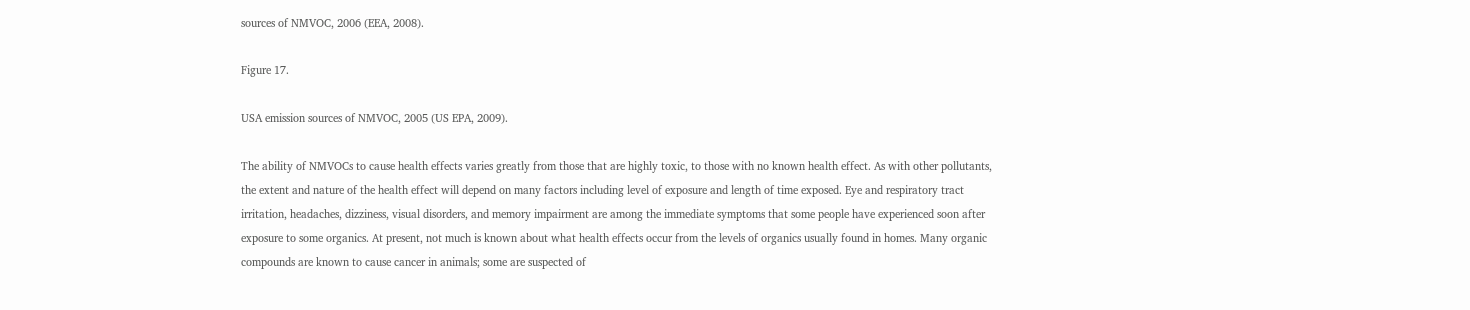sources of NMVOC, 2006 (EEA, 2008).

Figure 17.

USA emission sources of NMVOC, 2005 (US EPA, 2009).

The ability of NMVOCs to cause health effects varies greatly from those that are highly toxic, to those with no known health effect. As with other pollutants, the extent and nature of the health effect will depend on many factors including level of exposure and length of time exposed. Eye and respiratory tract irritation, headaches, dizziness, visual disorders, and memory impairment are among the immediate symptoms that some people have experienced soon after exposure to some organics. At present, not much is known about what health effects occur from the levels of organics usually found in homes. Many organic compounds are known to cause cancer in animals; some are suspected of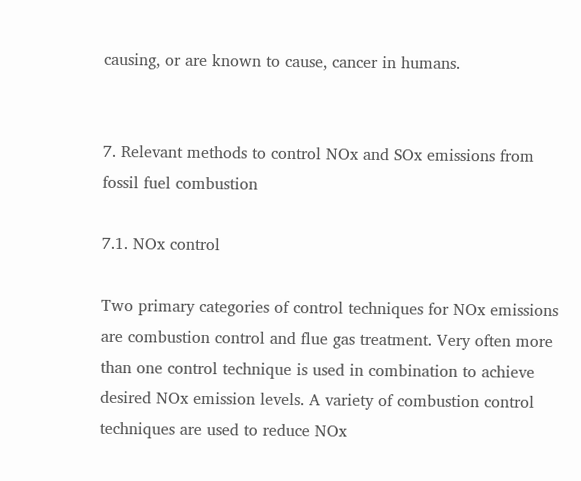causing, or are known to cause, cancer in humans.


7. Relevant methods to control NOx and SOx emissions from fossil fuel combustion

7.1. NOx control

Two primary categories of control techniques for NOx emissions are combustion control and flue gas treatment. Very often more than one control technique is used in combination to achieve desired NOx emission levels. A variety of combustion control techniques are used to reduce NOx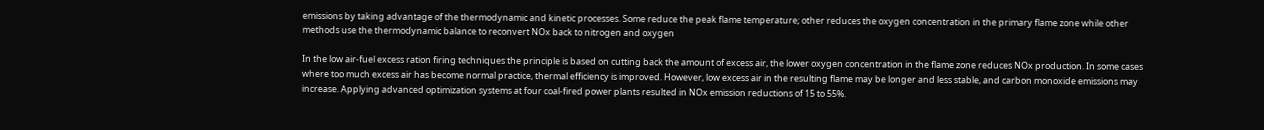emissions by taking advantage of the thermodynamic and kinetic processes. Some reduce the peak flame temperature; other reduces the oxygen concentration in the primary flame zone while other methods use the thermodynamic balance to reconvert NOx back to nitrogen and oxygen

In the low air-fuel excess ration firing techniques the principle is based on cutting back the amount of excess air, the lower oxygen concentration in the flame zone reduces NOx production. In some cases where too much excess air has become normal practice, thermal efficiency is improved. However, low excess air in the resulting flame may be longer and less stable, and carbon monoxide emissions may increase. Applying advanced optimization systems at four coal-fired power plants resulted in NOx emission reductions of 15 to 55%.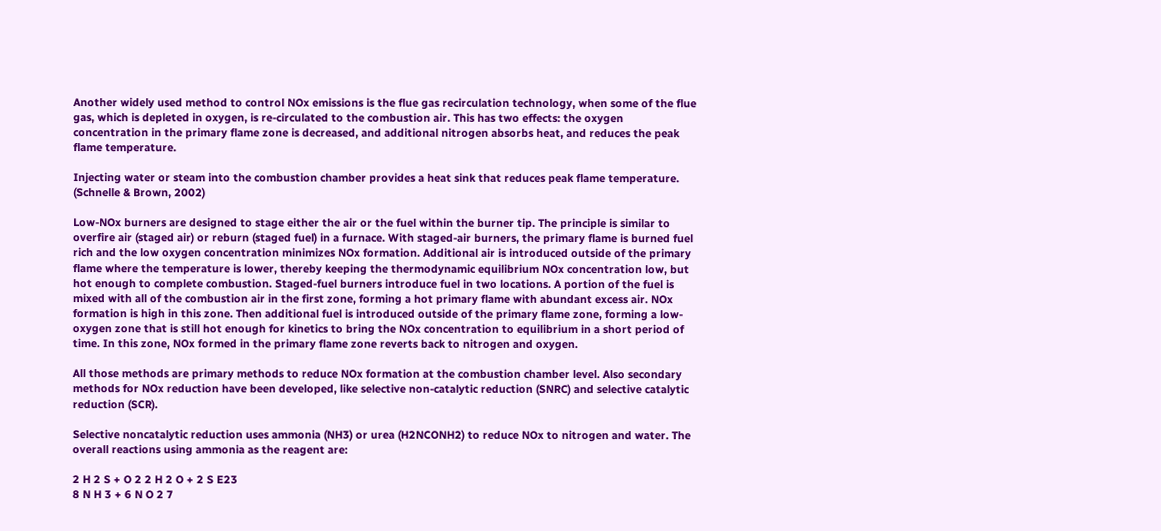Another widely used method to control NOx emissions is the flue gas recirculation technology, when some of the flue gas, which is depleted in oxygen, is re-circulated to the combustion air. This has two effects: the oxygen concentration in the primary flame zone is decreased, and additional nitrogen absorbs heat, and reduces the peak flame temperature.

Injecting water or steam into the combustion chamber provides a heat sink that reduces peak flame temperature. (Schnelle & Brown, 2002)

Low-NOx burners are designed to stage either the air or the fuel within the burner tip. The principle is similar to overfire air (staged air) or reburn (staged fuel) in a furnace. With staged-air burners, the primary flame is burned fuel rich and the low oxygen concentration minimizes NOx formation. Additional air is introduced outside of the primary flame where the temperature is lower, thereby keeping the thermodynamic equilibrium NOx concentration low, but hot enough to complete combustion. Staged-fuel burners introduce fuel in two locations. A portion of the fuel is mixed with all of the combustion air in the first zone, forming a hot primary flame with abundant excess air. NOx formation is high in this zone. Then additional fuel is introduced outside of the primary flame zone, forming a low-oxygen zone that is still hot enough for kinetics to bring the NOx concentration to equilibrium in a short period of time. In this zone, NOx formed in the primary flame zone reverts back to nitrogen and oxygen.

All those methods are primary methods to reduce NOx formation at the combustion chamber level. Also secondary methods for NOx reduction have been developed, like selective non-catalytic reduction (SNRC) and selective catalytic reduction (SCR).

Selective noncatalytic reduction uses ammonia (NH3) or urea (H2NCONH2) to reduce NOx to nitrogen and water. The overall reactions using ammonia as the reagent are:

2 H 2 S + O 2 2 H 2 O + 2 S E23
8 N H 3 + 6 N O 2 7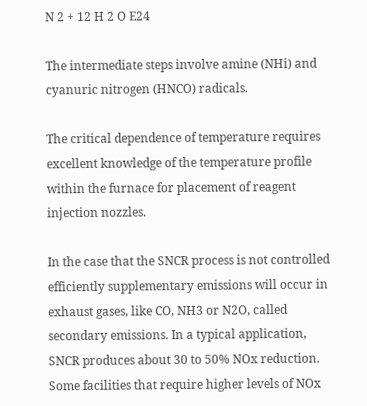N 2 + 12 H 2 O E24

The intermediate steps involve amine (NHi) and cyanuric nitrogen (HNCO) radicals.

The critical dependence of temperature requires excellent knowledge of the temperature profile within the furnace for placement of reagent injection nozzles.

In the case that the SNCR process is not controlled efficiently supplementary emissions will occur in exhaust gases, like CO, NH3 or N2O, called secondary emissions. In a typical application, SNCR produces about 30 to 50% NOx reduction. Some facilities that require higher levels of NOx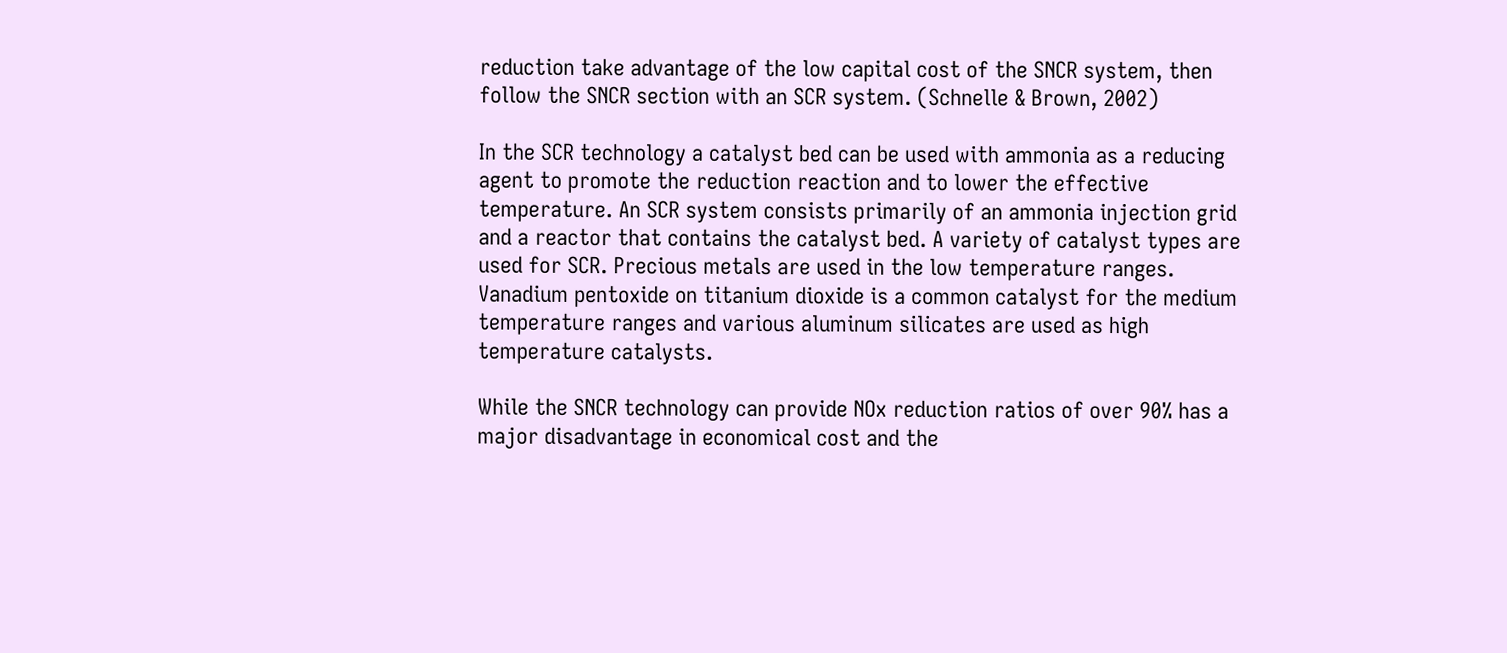reduction take advantage of the low capital cost of the SNCR system, then follow the SNCR section with an SCR system. (Schnelle & Brown, 2002)

In the SCR technology a catalyst bed can be used with ammonia as a reducing agent to promote the reduction reaction and to lower the effective temperature. An SCR system consists primarily of an ammonia injection grid and a reactor that contains the catalyst bed. A variety of catalyst types are used for SCR. Precious metals are used in the low temperature ranges. Vanadium pentoxide on titanium dioxide is a common catalyst for the medium temperature ranges and various aluminum silicates are used as high temperature catalysts.

While the SNCR technology can provide NOx reduction ratios of over 90% has a major disadvantage in economical cost and the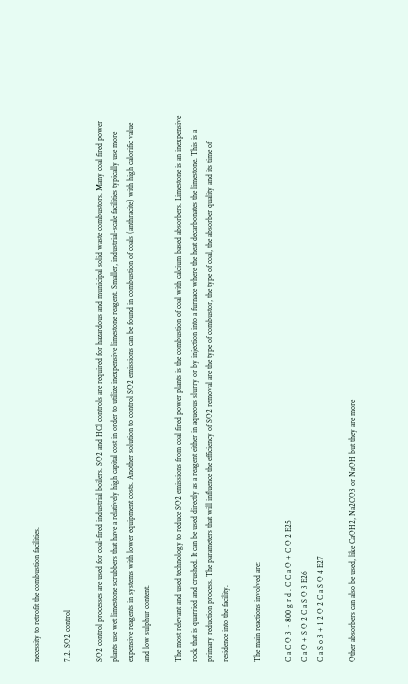necessity to retrofit the combustion facilities.

7.2. SO2 control

SO2 control processes are used for coal-fired industrial boilers. SO2 and HCl controls are required for hazardous and municipal solid waste combustors. Many coal fired power plants use wet limestone scrubbers that have a relatively high capital cost in order to utilize inexpensive limestone reagent. Smaller, industrial-scale facilities typically use more expensive reagents in systems with lower equipment costs. Another solution to control SO2 emissions can be found in combustion of coals (anthracite) with high calorific value and low sulphur content.

The most relevant and used technology to reduce SO2 emissions from coal fired power plants is the combustion of coal with calcium based absorbers. Limestone is an inexpensive rock that is quarried and crushed. It can be used directly as a reagent either in aqueous slurry or by injection into a furnace where the heat decarbonates the limestone. This is a primary reduction process. The parameters that will influence the efficiency of SO2 removal are the type of combustor, the type of coal, the absorber quality and its time of residence into the facility.

The main reactions involved are:

C a C O 3 ~ 800 g r d . C C a O + C O 2 E25
C a O + S O 2 C a S O 3 E26
C a S o 3 + 1 2 O 2 C a S O 4 E27

Other absorbers can also be used, like CaOH2, Na2CO3 or NaOH but they are more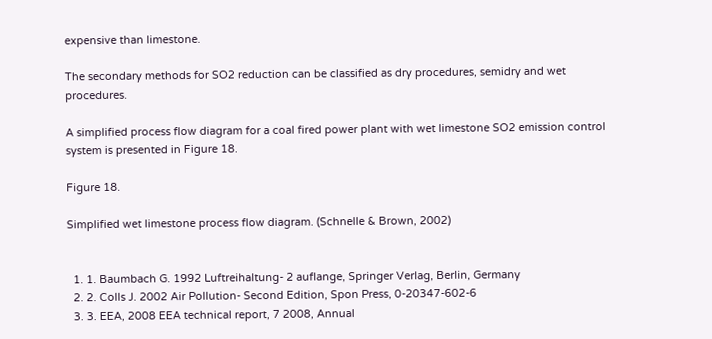expensive than limestone.

The secondary methods for SO2 reduction can be classified as dry procedures, semidry and wet procedures.

A simplified process flow diagram for a coal fired power plant with wet limestone SO2 emission control system is presented in Figure 18.

Figure 18.

Simplified wet limestone process flow diagram. (Schnelle & Brown, 2002)


  1. 1. Baumbach G. 1992 Luftreihaltung- 2 auflange, Springer Verlag, Berlin, Germany
  2. 2. Colls J. 2002 Air Pollution- Second Edition, Spon Press, 0-20347-602-6
  3. 3. EEA, 2008 EEA technical report, 7 2008, Annual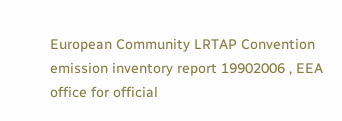European Community LRTAP Convention emission inventory report 19902006 , EEA office for official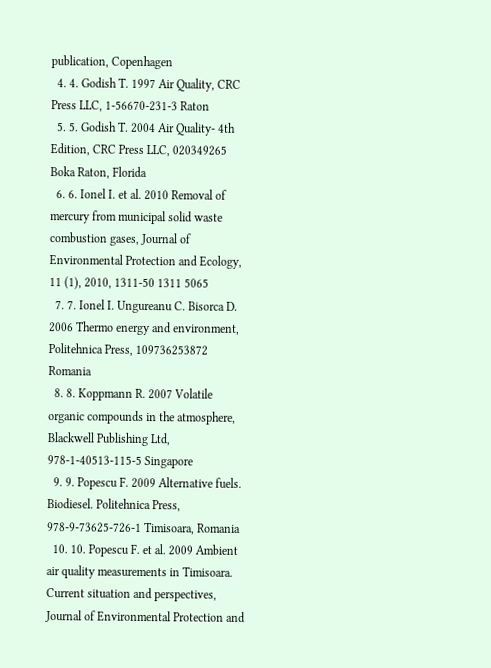publication, Copenhagen
  4. 4. Godish T. 1997 Air Quality, CRC Press LLC, 1-56670-231-3 Raton
  5. 5. Godish T. 2004 Air Quality- 4th Edition, CRC Press LLC, 020349265 Boka Raton, Florida
  6. 6. Ionel I. et al. 2010 Removal of mercury from municipal solid waste combustion gases, Journal of Environmental Protection and Ecology, 11 (1), 2010, 1311-50 1311 5065
  7. 7. Ionel I. Ungureanu C. Bisorca D. 2006 Thermo energy and environment, Politehnica Press, 109736253872 Romania
  8. 8. Koppmann R. 2007 Volatile organic compounds in the atmosphere, Blackwell Publishing Ltd, 978-1-40513-115-5 Singapore
  9. 9. Popescu F. 2009 Alternative fuels. Biodiesel. Politehnica Press, 978-9-73625-726-1 Timisoara, Romania
  10. 10. Popescu F. et al. 2009 Ambient air quality measurements in Timisoara. Current situation and perspectives, Journal of Environmental Protection and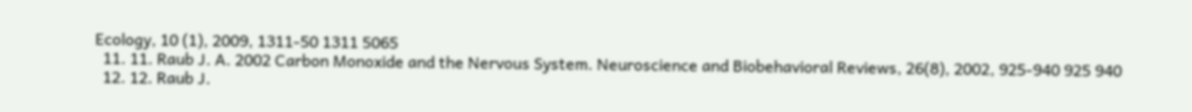Ecology, 10 (1), 2009, 1311-50 1311 5065
  11. 11. Raub J. A. 2002 Carbon Monoxide and the Nervous System. Neuroscience and Biobehavioral Reviews, 26(8), 2002, 925-940 925 940
  12. 12. Raub J.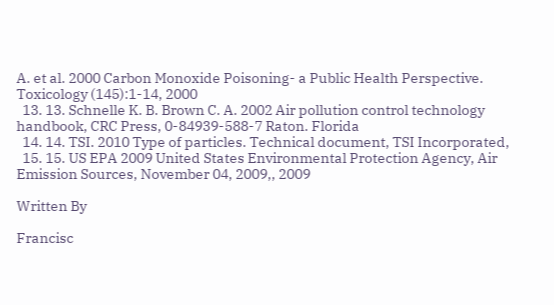A. et al. 2000 Carbon Monoxide Poisoning- a Public Health Perspective. Toxicology (145):1-14, 2000
  13. 13. Schnelle K. B. Brown C. A. 2002 Air pollution control technology handbook, CRC Press, 0-84939-588-7 Raton. Florida
  14. 14. TSI. 2010 Type of particles. Technical document, TSI Incorporated,
  15. 15. US EPA 2009 United States Environmental Protection Agency, Air Emission Sources, November 04, 2009,, 2009

Written By

Francisc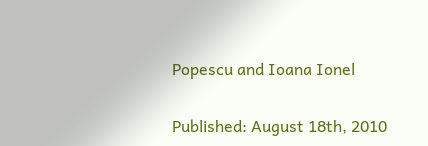Popescu and Ioana Ionel

Published: August 18th, 2010